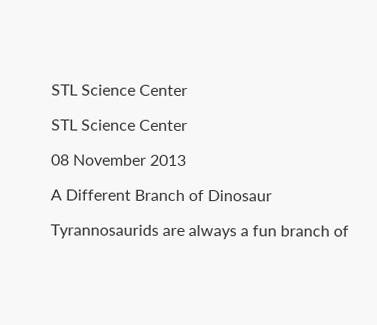STL Science Center

STL Science Center

08 November 2013

A Different Branch of Dinosaur

Tyrannosaurids are always a fun branch of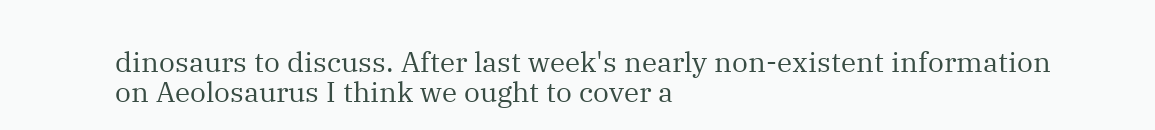dinosaurs to discuss. After last week's nearly non-existent information on Aeolosaurus I think we ought to cover a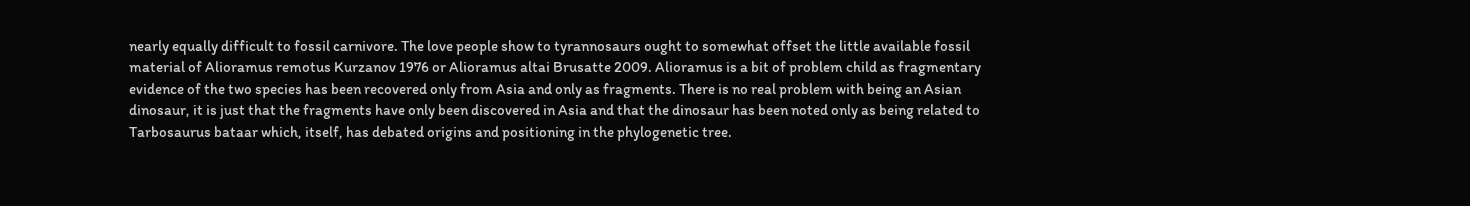nearly equally difficult to fossil carnivore. The love people show to tyrannosaurs ought to somewhat offset the little available fossil material of Alioramus remotus Kurzanov 1976 or Alioramus altai Brusatte 2009. Alioramus is a bit of problem child as fragmentary evidence of the two species has been recovered only from Asia and only as fragments. There is no real problem with being an Asian dinosaur, it is just that the fragments have only been discovered in Asia and that the dinosaur has been noted only as being related to Tarbosaurus bataar which, itself, has debated origins and positioning in the phylogenetic tree.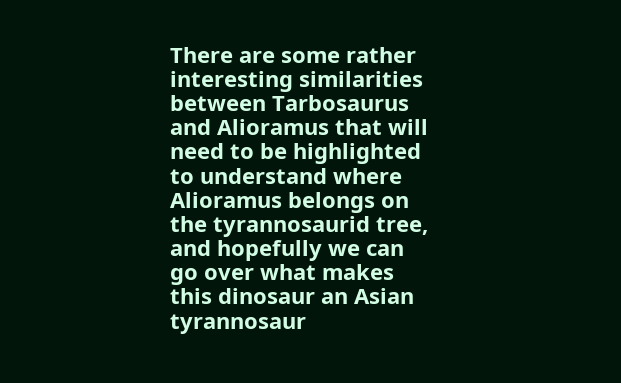There are some rather interesting similarities between Tarbosaurus and Alioramus that will need to be highlighted to understand where Alioramus belongs on the tyrannosaurid tree, and hopefully we can go over what makes this dinosaur an Asian tyrannosaur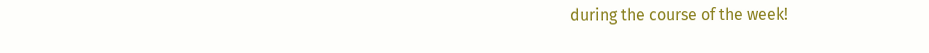during the course of the week!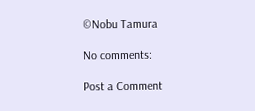©Nobu Tamura

No comments:

Post a Comment